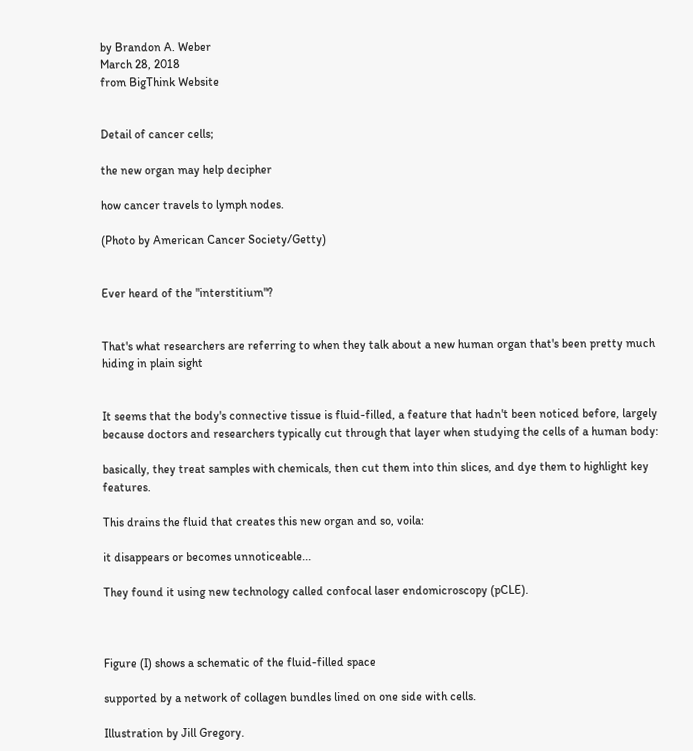by Brandon A. Weber
March 28, 2018
from BigThink Website


Detail of cancer cells;

the new organ may help decipher

how cancer travels to lymph nodes.

(Photo by American Cancer Society/Getty)


Ever heard of the "interstitium"?


That's what researchers are referring to when they talk about a new human organ that's been pretty much hiding in plain sight


It seems that the body's connective tissue is fluid-filled, a feature that hadn't been noticed before, largely because doctors and researchers typically cut through that layer when studying the cells of a human body:

basically, they treat samples with chemicals, then cut them into thin slices, and dye them to highlight key features.

This drains the fluid that creates this new organ and so, voila:

it disappears or becomes unnoticeable...

They found it using new technology called confocal laser endomicroscopy (pCLE).



Figure (I) shows a schematic of the fluid-filled space

supported by a network of collagen bundles lined on one side with cells.

Illustration by Jill Gregory.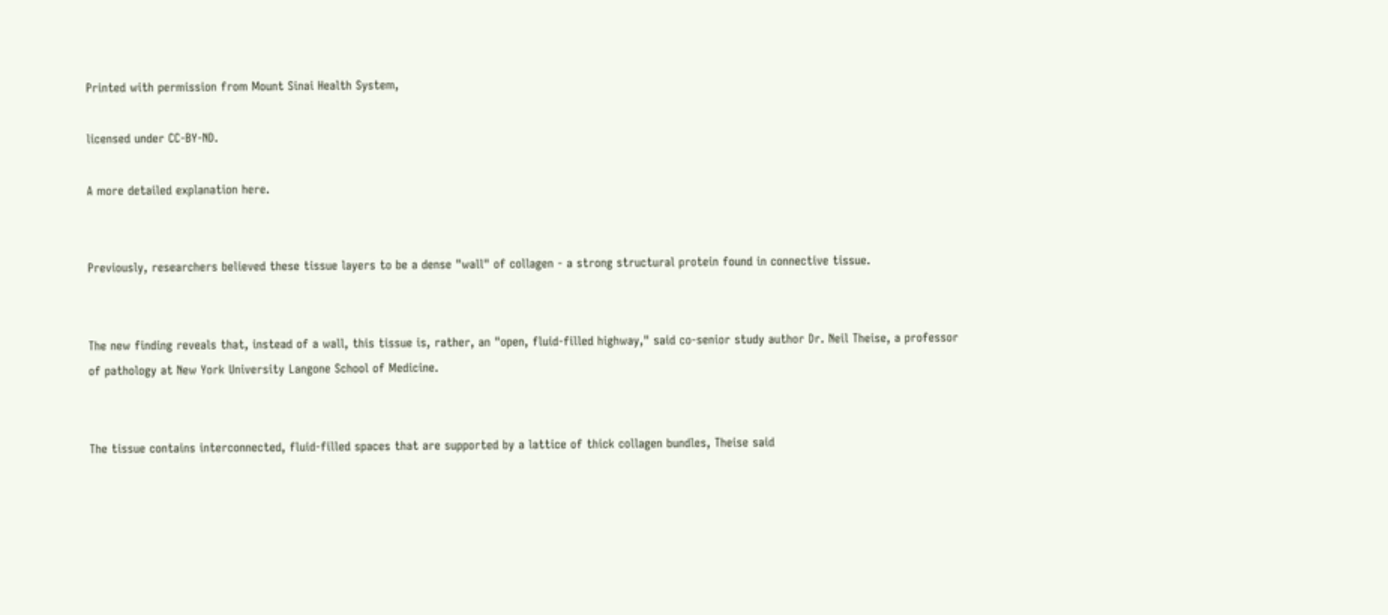Printed with permission from Mount Sinai Health System,

licensed under CC-BY-ND.

A more detailed explanation here.


Previously, researchers believed these tissue layers to be a dense "wall" of collagen - a strong structural protein found in connective tissue.


The new finding reveals that, instead of a wall, this tissue is, rather, an "open, fluid-filled highway," said co-senior study author Dr. Neil Theise, a professor of pathology at New York University Langone School of Medicine.


The tissue contains interconnected, fluid-filled spaces that are supported by a lattice of thick collagen bundles, Theise said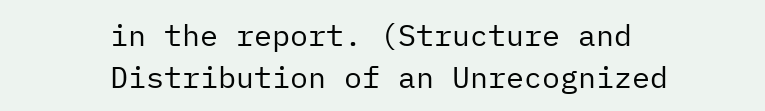in the report. (Structure and Distribution of an Unrecognized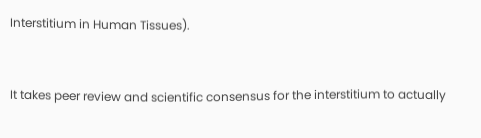Interstitium in Human Tissues).


It takes peer review and scientific consensus for the interstitium to actually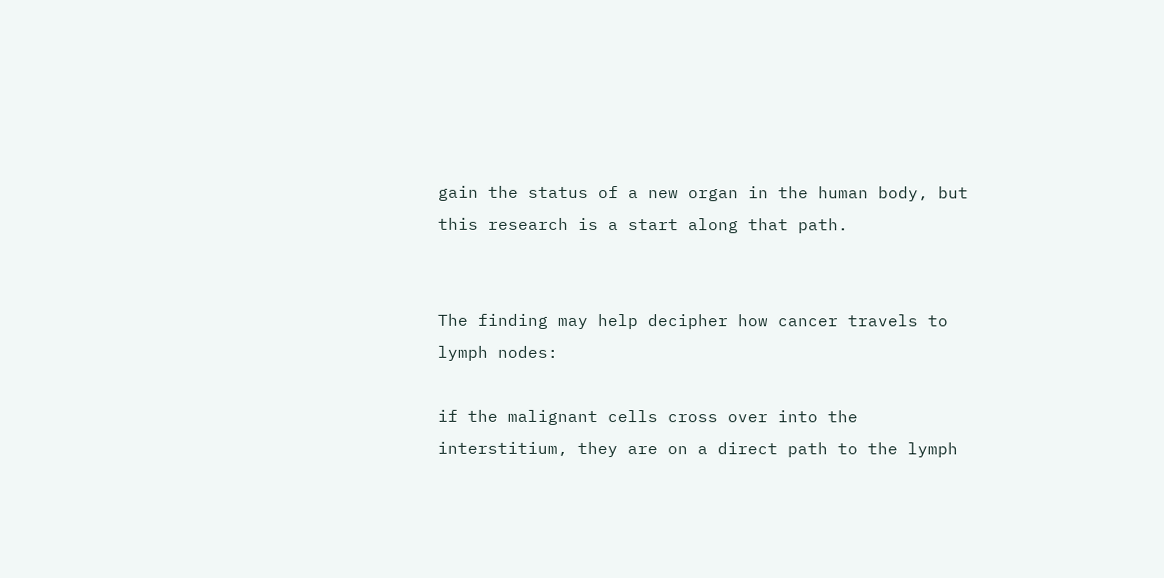gain the status of a new organ in the human body, but this research is a start along that path.


The finding may help decipher how cancer travels to lymph nodes:

if the malignant cells cross over into the interstitium, they are on a direct path to the lymph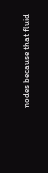nodes because that fluid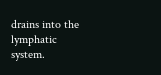drains into the lymphatic system.